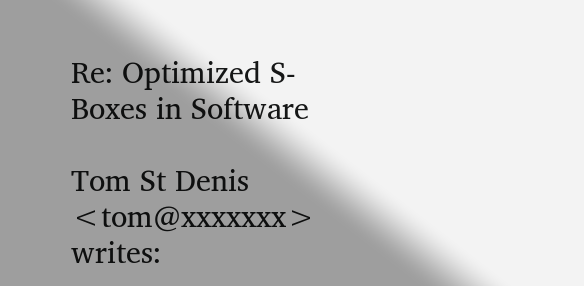Re: Optimized S-Boxes in Software

Tom St Denis <tom@xxxxxxx> writes: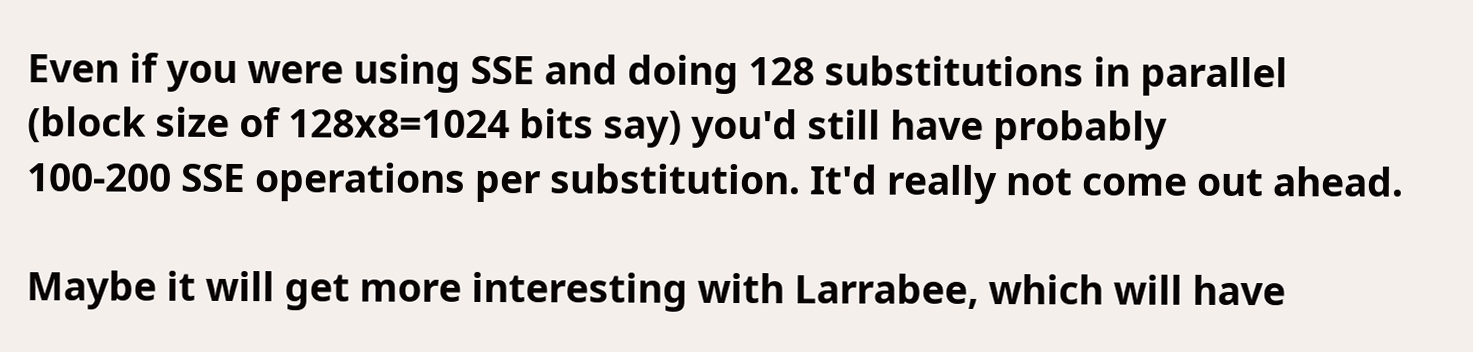Even if you were using SSE and doing 128 substitutions in parallel
(block size of 128x8=1024 bits say) you'd still have probably
100-200 SSE operations per substitution. It'd really not come out ahead.

Maybe it will get more interesting with Larrabee, which will have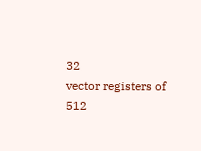32
vector registers of 512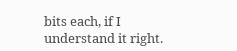bits each, if I understand it right.